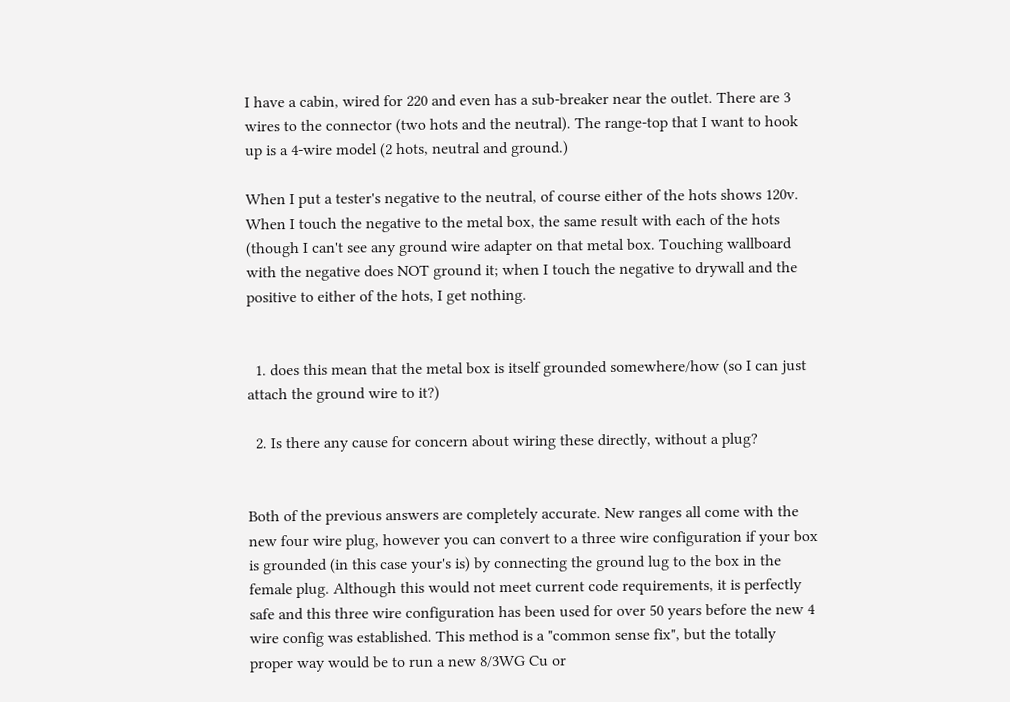I have a cabin, wired for 220 and even has a sub-breaker near the outlet. There are 3 wires to the connector (two hots and the neutral). The range-top that I want to hook up is a 4-wire model (2 hots, neutral and ground.)

When I put a tester's negative to the neutral, of course either of the hots shows 120v. When I touch the negative to the metal box, the same result with each of the hots (though I can't see any ground wire adapter on that metal box. Touching wallboard with the negative does NOT ground it; when I touch the negative to drywall and the positive to either of the hots, I get nothing.


  1. does this mean that the metal box is itself grounded somewhere/how (so I can just attach the ground wire to it?)

  2. Is there any cause for concern about wiring these directly, without a plug?


Both of the previous answers are completely accurate. New ranges all come with the new four wire plug, however you can convert to a three wire configuration if your box is grounded (in this case your's is) by connecting the ground lug to the box in the female plug. Although this would not meet current code requirements, it is perfectly safe and this three wire configuration has been used for over 50 years before the new 4 wire config was established. This method is a "common sense fix", but the totally proper way would be to run a new 8/3WG Cu or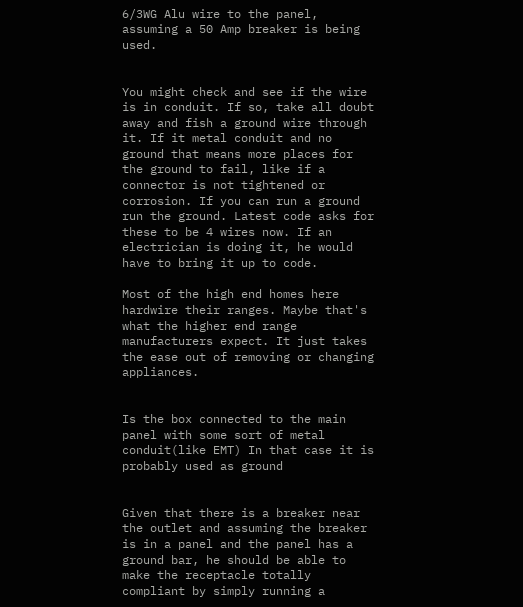6/3WG Alu wire to the panel, assuming a 50 Amp breaker is being used.


You might check and see if the wire is in conduit. If so, take all doubt away and fish a ground wire through it. If it metal conduit and no ground that means more places for the ground to fail, like if a connector is not tightened or corrosion. If you can run a ground run the ground. Latest code asks for these to be 4 wires now. If an electrician is doing it, he would have to bring it up to code.

Most of the high end homes here hardwire their ranges. Maybe that's what the higher end range manufacturers expect. It just takes the ease out of removing or changing appliances.


Is the box connected to the main panel with some sort of metal conduit(like EMT) In that case it is probably used as ground


Given that there is a breaker near the outlet and assuming the breaker is in a panel and the panel has a ground bar, he should be able to make the receptacle totally compliant by simply running a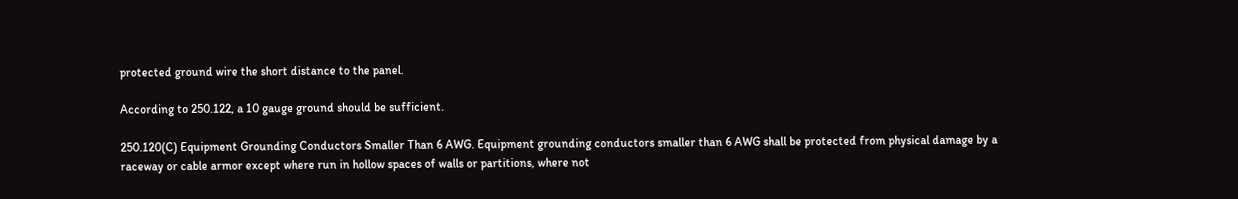protected ground wire the short distance to the panel.

According to 250.122, a 10 gauge ground should be sufficient.

250.120(C) Equipment Grounding Conductors Smaller Than 6 AWG. Equipment grounding conductors smaller than 6 AWG shall be protected from physical damage by a raceway or cable armor except where run in hollow spaces of walls or partitions, where not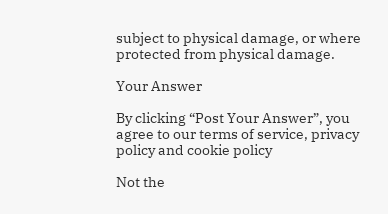subject to physical damage, or where protected from physical damage.

Your Answer

By clicking “Post Your Answer”, you agree to our terms of service, privacy policy and cookie policy

Not the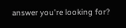answer you're looking for?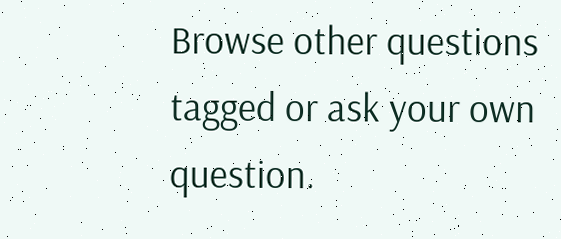Browse other questions tagged or ask your own question.